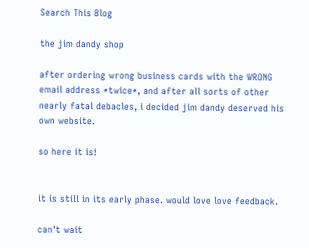Search This Blog

the jim dandy shop

after ordering wrong business cards with the WRONG email address *twice*, and after all sorts of other nearly fatal debacles, i decided jim dandy deserved his own website.

so here it is!


it is still in its early phase. would love love feedback.

can't wait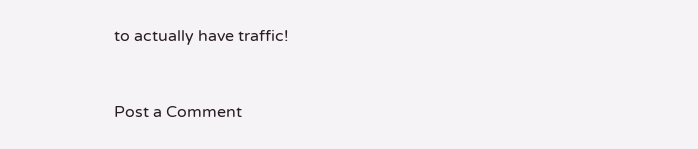to actually have traffic!


Post a Comment